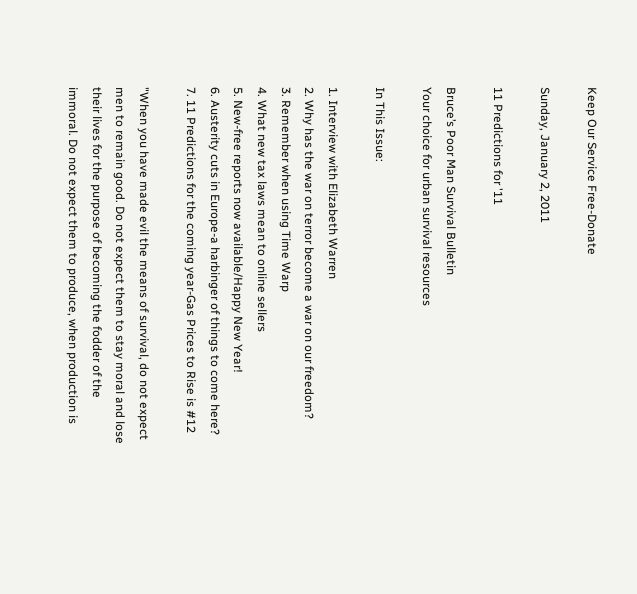Keep Our Service Free-Donate

Sunday, January 2, 2011

11 Predictions for '11

Bruce’s Poor Man Survival Bulletin
Your choice for urban survival resources

In This Issue:

1. Interview with Elizabeth Warren
2. Why has the war on terror become a war on our freedom?
3. Remember when using Time Warp
4. What new tax laws mean to online sellers
5. New-free reports now available/Happy New Year!
6. Austerity cuts in Europe-a harbinger of things to come here?
7. 11 Predictions for the coming year-Gas Prices to Rise is #12

"When you have made evil the means of survival, do not expect men to remain good. Do not expect them to stay moral and lose their lives for the purpose of becoming the fodder of the immoral. Do not expect them to produce, when production is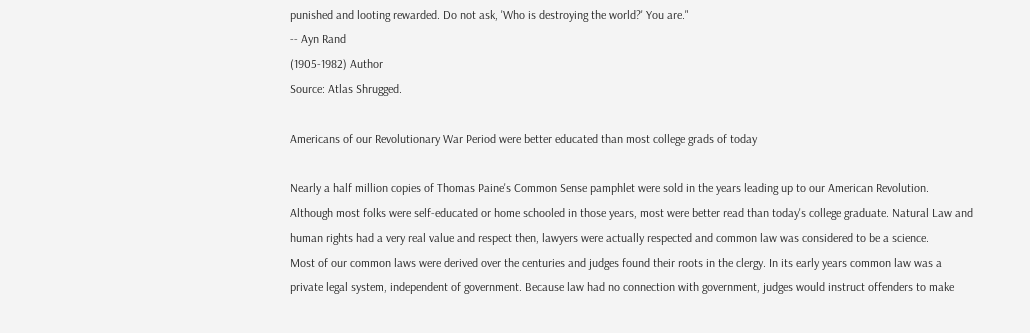punished and looting rewarded. Do not ask, 'Who is destroying the world?' You are."
-- Ayn Rand
(1905-1982) Author
Source: Atlas Shrugged.

Americans of our Revolutionary War Period were better educated than most college grads of today

Nearly a half million copies of Thomas Paine's Common Sense pamphlet were sold in the years leading up to our American Revolution. Although most folks were self-educated or home schooled in those years, most were better read than today's college graduate. Natural Law and human rights had a very real value and respect then, lawyers were actually respected and common law was considered to be a science.
Most of our common laws were derived over the centuries and judges found their roots in the clergy. In its early years common law was a private legal system, independent of government. Because law had no connection with government, judges would instruct offenders to make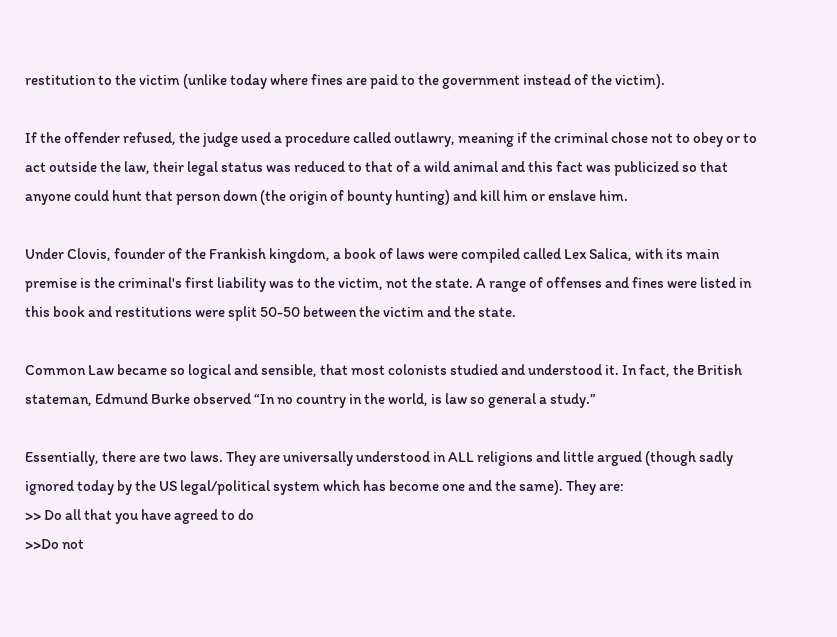restitution to the victim (unlike today where fines are paid to the government instead of the victim).

If the offender refused, the judge used a procedure called outlawry, meaning if the criminal chose not to obey or to act outside the law, their legal status was reduced to that of a wild animal and this fact was publicized so that anyone could hunt that person down (the origin of bounty hunting) and kill him or enslave him.

Under Clovis, founder of the Frankish kingdom, a book of laws were compiled called Lex Salica, with its main premise is the criminal's first liability was to the victim, not the state. A range of offenses and fines were listed in this book and restitutions were split 50-50 between the victim and the state.

Common Law became so logical and sensible, that most colonists studied and understood it. In fact, the British stateman, Edmund Burke observed “In no country in the world, is law so general a study.”

Essentially, there are two laws. They are universally understood in ALL religions and little argued (though sadly ignored today by the US legal/political system which has become one and the same). They are:
>> Do all that you have agreed to do
>>Do not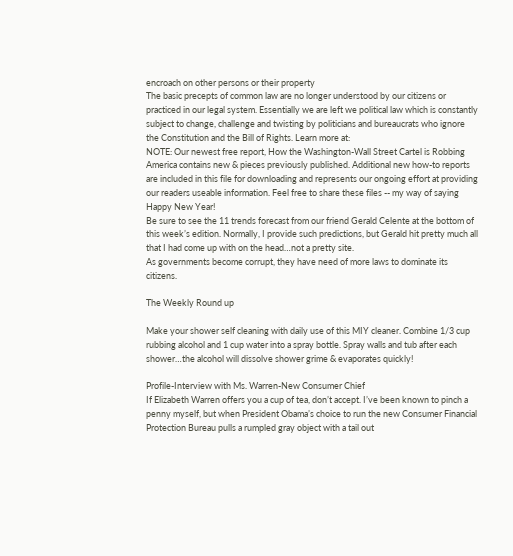encroach on other persons or their property
The basic precepts of common law are no longer understood by our citizens or practiced in our legal system. Essentially we are left we political law which is constantly subject to change, challenge and twisting by politicians and bureaucrats who ignore the Constitution and the Bill of Rights. Learn more at:
NOTE: Our newest free report, How the Washington-Wall Street Cartel is Robbing America contains new & pieces previously published. Additional new how-to reports are included in this file for downloading and represents our ongoing effort at providing our readers useable information. Feel free to share these files -- my way of saying Happy New Year!
Be sure to see the 11 trends forecast from our friend Gerald Celente at the bottom of this week’s edition. Normally, I provide such predictions, but Gerald hit pretty much all that I had come up with on the head…not a pretty site.
As governments become corrupt, they have need of more laws to dominate its citizens.

The Weekly Round up

Make your shower self cleaning with daily use of this MIY cleaner. Combine 1/3 cup rubbing alcohol and 1 cup water into a spray bottle. Spray walls and tub after each shower…the alcohol will dissolve shower grime & evaporates quickly!

Profile-Interview with Ms. Warren-New Consumer Chief
If Elizabeth Warren offers you a cup of tea, don’t accept. I’ve been known to pinch a penny myself, but when President Obama’s choice to run the new Consumer Financial Protection Bureau pulls a rumpled gray object with a tail out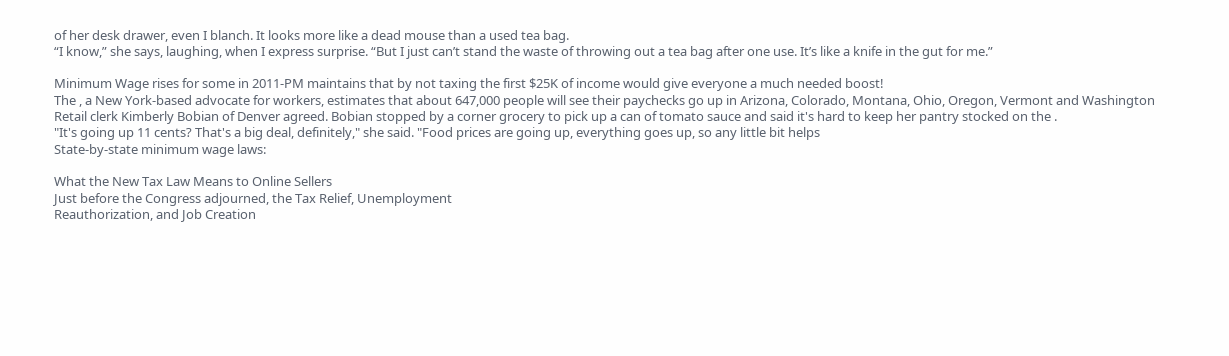of her desk drawer, even I blanch. It looks more like a dead mouse than a used tea bag.
“I know,” she says, laughing, when I express surprise. “But I just can’t stand the waste of throwing out a tea bag after one use. It’s like a knife in the gut for me.”

Minimum Wage rises for some in 2011-PM maintains that by not taxing the first $25K of income would give everyone a much needed boost!
The , a New York-based advocate for workers, estimates that about 647,000 people will see their paychecks go up in Arizona, Colorado, Montana, Ohio, Oregon, Vermont and Washington
Retail clerk Kimberly Bobian of Denver agreed. Bobian stopped by a corner grocery to pick up a can of tomato sauce and said it's hard to keep her pantry stocked on the .
"It's going up 11 cents? That's a big deal, definitely," she said. "Food prices are going up, everything goes up, so any little bit helps
State-by-state minimum wage laws:

What the New Tax Law Means to Online Sellers
Just before the Congress adjourned, the Tax Relief, Unemployment
Reauthorization, and Job Creation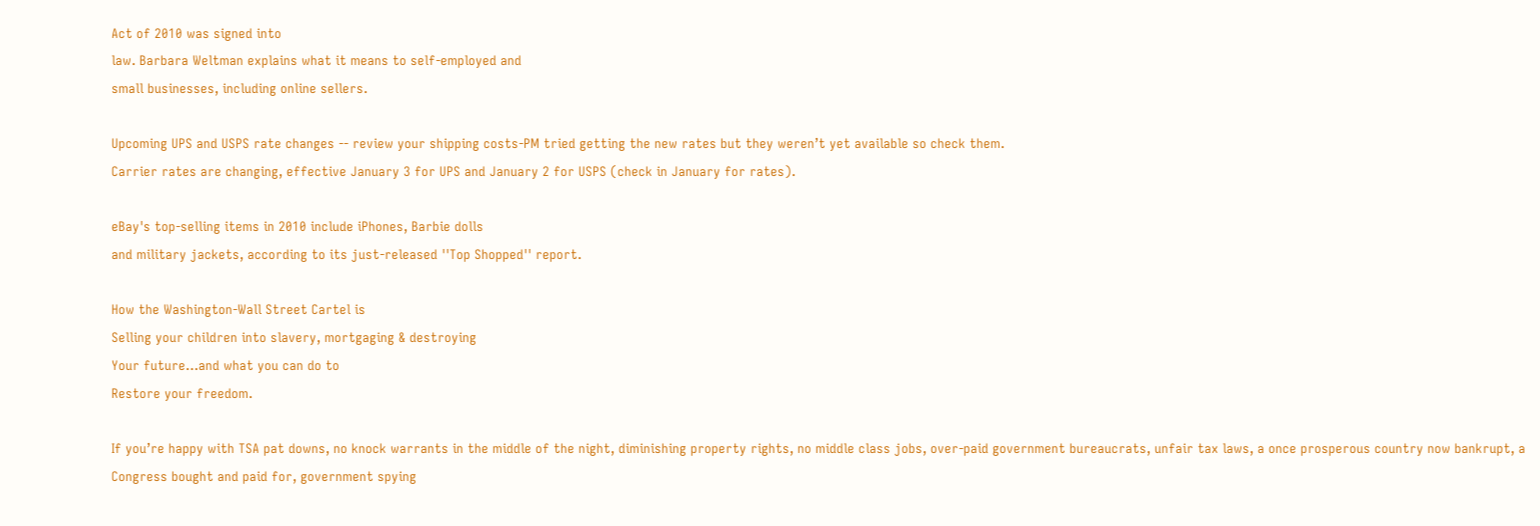Act of 2010 was signed into
law. Barbara Weltman explains what it means to self-employed and
small businesses, including online sellers.

Upcoming UPS and USPS rate changes -- review your shipping costs-PM tried getting the new rates but they weren’t yet available so check them.
Carrier rates are changing, effective January 3 for UPS and January 2 for USPS (check in January for rates).

eBay's top-selling items in 2010 include iPhones, Barbie dolls
and military jackets, according to its just-released ''Top Shopped'' report.

How the Washington-Wall Street Cartel is
Selling your children into slavery, mortgaging & destroying
Your future…and what you can do to
Restore your freedom.

If you’re happy with TSA pat downs, no knock warrants in the middle of the night, diminishing property rights, no middle class jobs, over-paid government bureaucrats, unfair tax laws, a once prosperous country now bankrupt, a Congress bought and paid for, government spying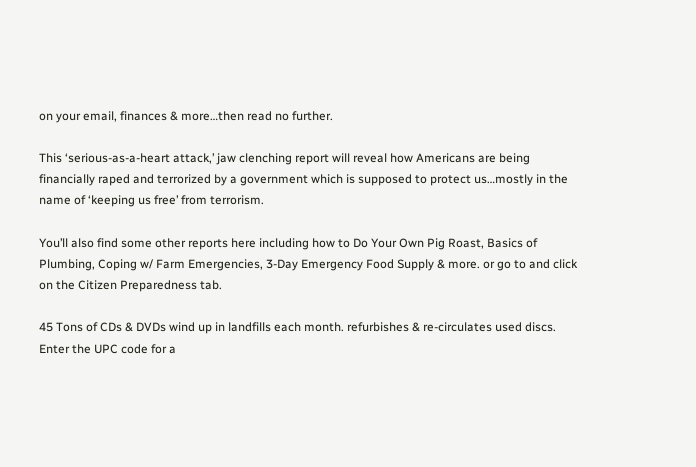on your email, finances & more…then read no further.

This ‘serious-as-a-heart attack,’ jaw clenching report will reveal how Americans are being financially raped and terrorized by a government which is supposed to protect us…mostly in the name of ‘keeping us free’ from terrorism.

You’ll also find some other reports here including how to Do Your Own Pig Roast, Basics of Plumbing, Coping w/ Farm Emergencies, 3-Day Emergency Food Supply & more. or go to and click on the Citizen Preparedness tab.

45 Tons of CDs & DVDs wind up in landfills each month. refurbishes & re-circulates used discs. Enter the UPC code for a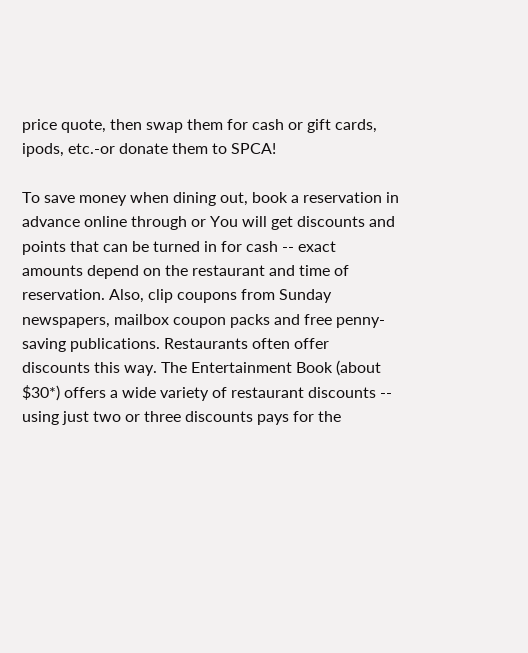price quote, then swap them for cash or gift cards, ipods, etc.-or donate them to SPCA!

To save money when dining out, book a reservation in advance online through or You will get discounts and points that can be turned in for cash -- exact amounts depend on the restaurant and time of reservation. Also, clip coupons from Sunday newspapers, mailbox coupon packs and free penny-saving publications. Restaurants often offer discounts this way. The Entertainment Book (about $30*) offers a wide variety of restaurant discounts -- using just two or three discounts pays for the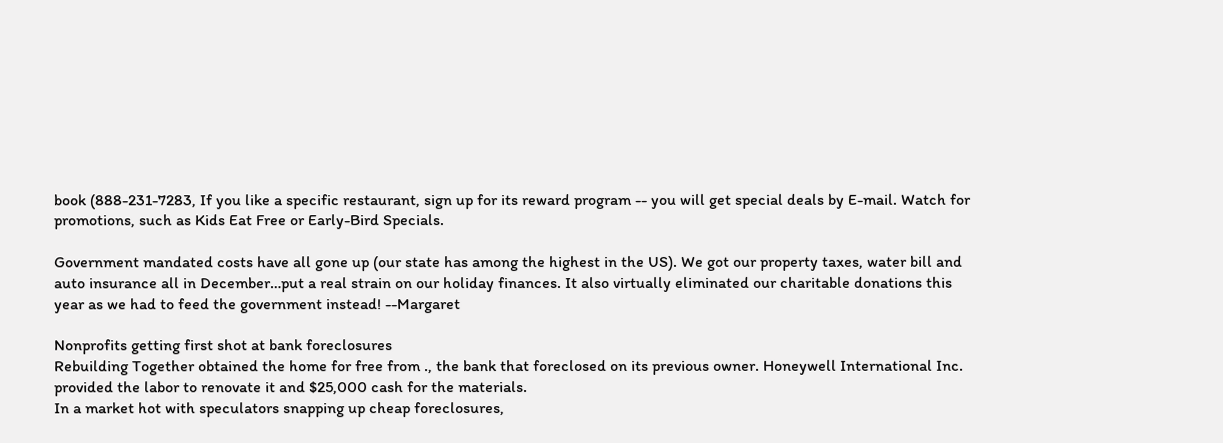book (888-231-7283, If you like a specific restaurant, sign up for its reward program -- you will get special deals by E-mail. Watch for promotions, such as Kids Eat Free or Early-Bird Specials.

Government mandated costs have all gone up (our state has among the highest in the US). We got our property taxes, water bill and auto insurance all in December…put a real strain on our holiday finances. It also virtually eliminated our charitable donations this year as we had to feed the government instead! --Margaret

Nonprofits getting first shot at bank foreclosures
Rebuilding Together obtained the home for free from ., the bank that foreclosed on its previous owner. Honeywell International Inc. provided the labor to renovate it and $25,000 cash for the materials.
In a market hot with speculators snapping up cheap foreclosures,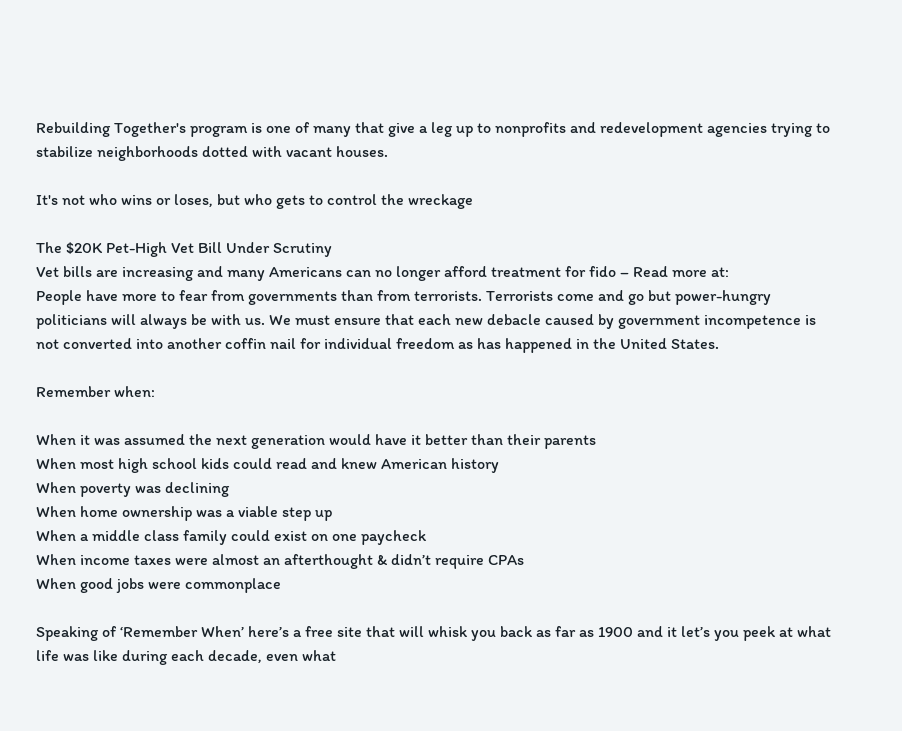Rebuilding Together's program is one of many that give a leg up to nonprofits and redevelopment agencies trying to stabilize neighborhoods dotted with vacant houses.

It's not who wins or loses, but who gets to control the wreckage

The $20K Pet-High Vet Bill Under Scrutiny
Vet bills are increasing and many Americans can no longer afford treatment for fido – Read more at:
People have more to fear from governments than from terrorists. Terrorists come and go but power-hungry politicians will always be with us. We must ensure that each new debacle caused by government incompetence is not converted into another coffin nail for individual freedom as has happened in the United States.

Remember when:

When it was assumed the next generation would have it better than their parents
When most high school kids could read and knew American history
When poverty was declining
When home ownership was a viable step up
When a middle class family could exist on one paycheck
When income taxes were almost an afterthought & didn’t require CPAs
When good jobs were commonplace

Speaking of ‘Remember When’ here’s a free site that will whisk you back as far as 1900 and it let’s you peek at what life was like during each decade, even what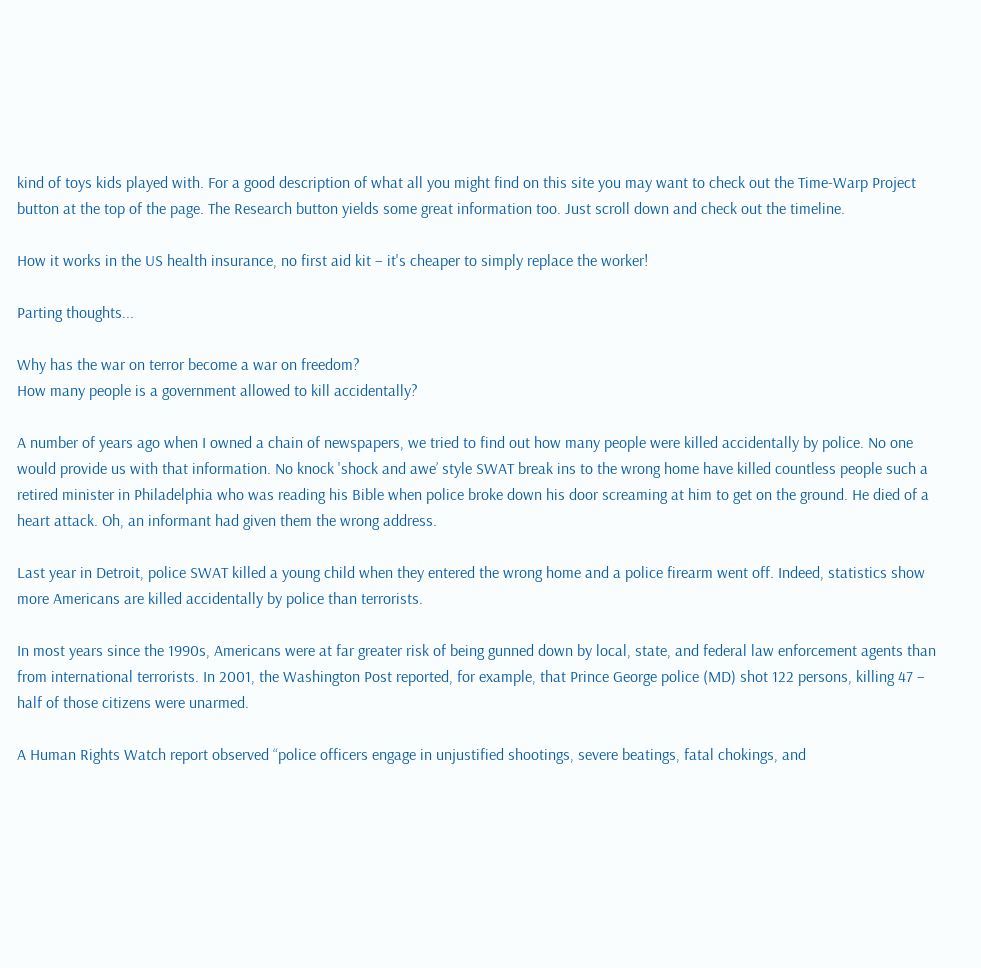kind of toys kids played with. For a good description of what all you might find on this site you may want to check out the Time-Warp Project button at the top of the page. The Research button yields some great information too. Just scroll down and check out the timeline.

How it works in the US health insurance, no first aid kit – it's cheaper to simply replace the worker!

Parting thoughts...

Why has the war on terror become a war on freedom?
How many people is a government allowed to kill accidentally?

A number of years ago when I owned a chain of newspapers, we tried to find out how many people were killed accidentally by police. No one would provide us with that information. No knock 'shock and awe’ style SWAT break ins to the wrong home have killed countless people such a retired minister in Philadelphia who was reading his Bible when police broke down his door screaming at him to get on the ground. He died of a heart attack. Oh, an informant had given them the wrong address.

Last year in Detroit, police SWAT killed a young child when they entered the wrong home and a police firearm went off. Indeed, statistics show more Americans are killed accidentally by police than terrorists.

In most years since the 1990s, Americans were at far greater risk of being gunned down by local, state, and federal law enforcement agents than from international terrorists. In 2001, the Washington Post reported, for example, that Prince George police (MD) shot 122 persons, killing 47 – half of those citizens were unarmed.

A Human Rights Watch report observed “police officers engage in unjustified shootings, severe beatings, fatal chokings, and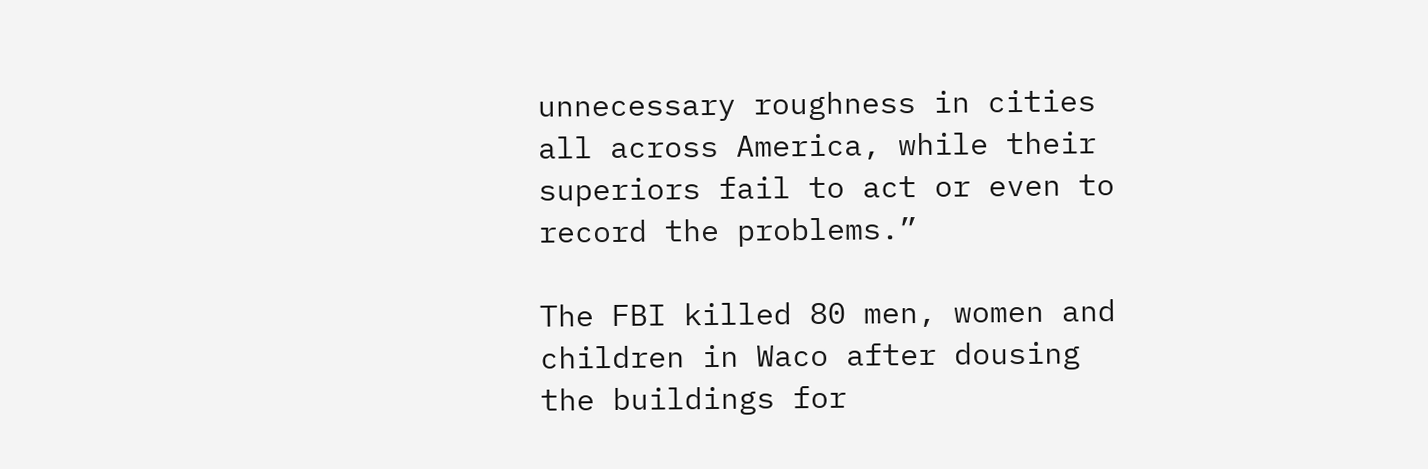unnecessary roughness in cities all across America, while their superiors fail to act or even to record the problems.”

The FBI killed 80 men, women and children in Waco after dousing the buildings for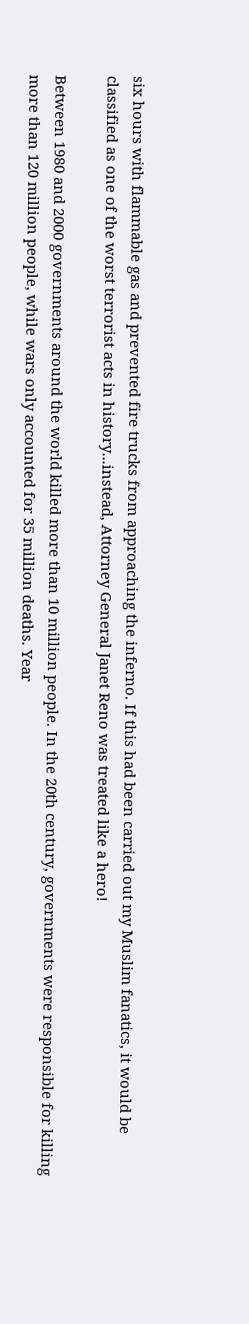six hours with flammable gas and prevented fire trucks from approaching the inferno. If this had been carried out my Muslim fanatics, it would be classified as one of the worst terrorist acts in history...instead, Attorney General Janet Reno was treated like a hero!

Between 1980 and 2000 governments around the world killed more than 10 million people. In the 20th century, governments were responsible for killing more than 120 million people, while wars only accounted for 35 million deaths. Year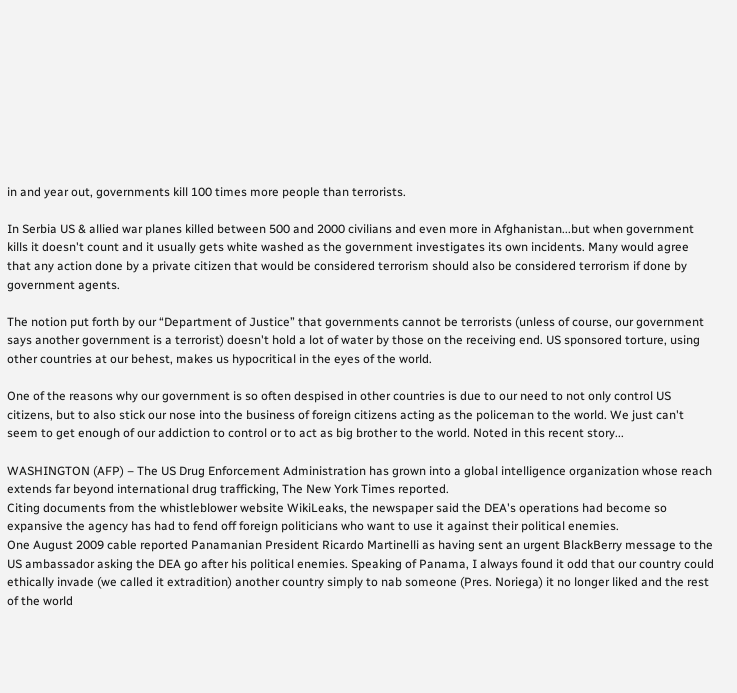in and year out, governments kill 100 times more people than terrorists.

In Serbia US & allied war planes killed between 500 and 2000 civilians and even more in Afghanistan...but when government kills it doesn't count and it usually gets white washed as the government investigates its own incidents. Many would agree that any action done by a private citizen that would be considered terrorism should also be considered terrorism if done by government agents.

The notion put forth by our “Department of Justice” that governments cannot be terrorists (unless of course, our government says another government is a terrorist) doesn't hold a lot of water by those on the receiving end. US sponsored torture, using other countries at our behest, makes us hypocritical in the eyes of the world.

One of the reasons why our government is so often despised in other countries is due to our need to not only control US citizens, but to also stick our nose into the business of foreign citizens acting as the policeman to the world. We just can't seem to get enough of our addiction to control or to act as big brother to the world. Noted in this recent story...

WASHINGTON (AFP) – The US Drug Enforcement Administration has grown into a global intelligence organization whose reach extends far beyond international drug trafficking, The New York Times reported.
Citing documents from the whistleblower website WikiLeaks, the newspaper said the DEA's operations had become so expansive the agency has had to fend off foreign politicians who want to use it against their political enemies.
One August 2009 cable reported Panamanian President Ricardo Martinelli as having sent an urgent BlackBerry message to the US ambassador asking the DEA go after his political enemies. Speaking of Panama, I always found it odd that our country could ethically invade (we called it extradition) another country simply to nab someone (Pres. Noriega) it no longer liked and the rest of the world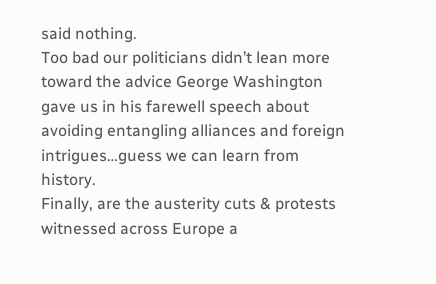said nothing.
Too bad our politicians didn’t lean more toward the advice George Washington gave us in his farewell speech about avoiding entangling alliances and foreign intrigues…guess we can learn from history.
Finally, are the austerity cuts & protests witnessed across Europe a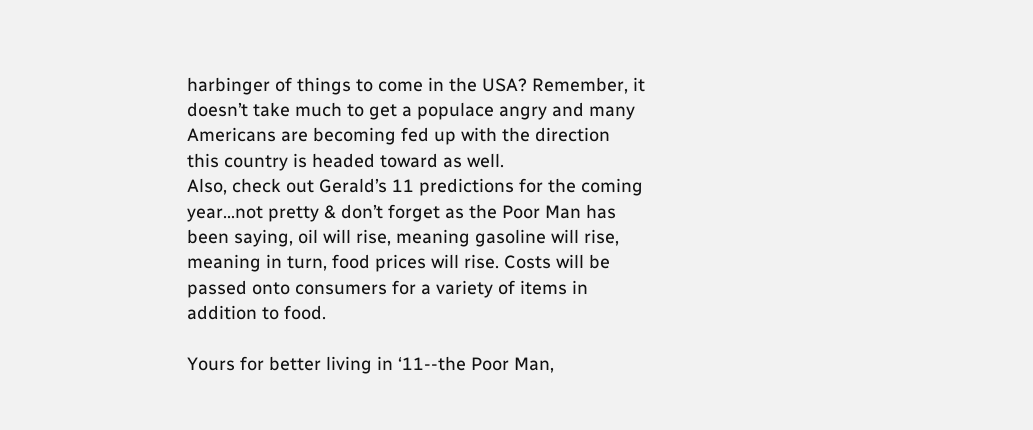harbinger of things to come in the USA? Remember, it doesn’t take much to get a populace angry and many Americans are becoming fed up with the direction this country is headed toward as well.
Also, check out Gerald’s 11 predictions for the coming year…not pretty & don’t forget as the Poor Man has been saying, oil will rise, meaning gasoline will rise, meaning in turn, food prices will rise. Costs will be passed onto consumers for a variety of items in addition to food.

Yours for better living in ‘11--the Poor Man,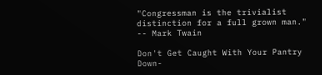"Congressman is the trivialist distinction for a full grown man."
-- Mark Twain

Don't Get Caught With Your Pantry Down-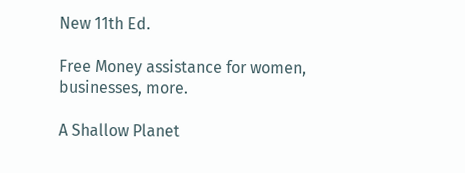New 11th Ed.

Free Money assistance for women, businesses, more.

A Shallow Planet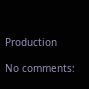Production

No comments: